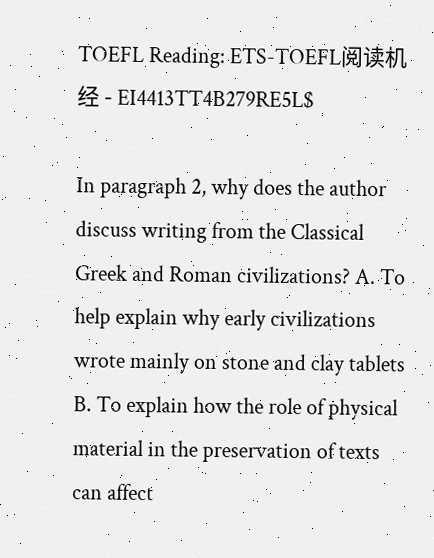TOEFL Reading: ETS-TOEFL阅读机经 - EI4413TT4B279RE5L$

In paragraph 2, why does the author discuss writing from the Classical Greek and Roman civilizations? A. To help explain why early civilizations wrote mainly on stone and clay tablets B. To explain how the role of physical material in the preservation of texts can affect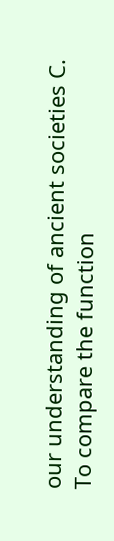our understanding of ancient societies C. To compare the function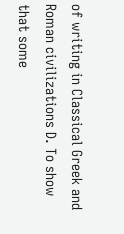of writing in Classical Greek and Roman civilizations D. To show that some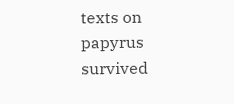texts on papyrus survived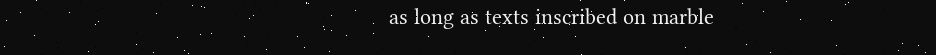as long as texts inscribed on marble